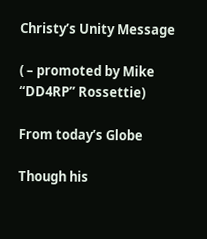Christy’s Unity Message

( – promoted by Mike “DD4RP” Rossettie)

From today’s Globe

Though his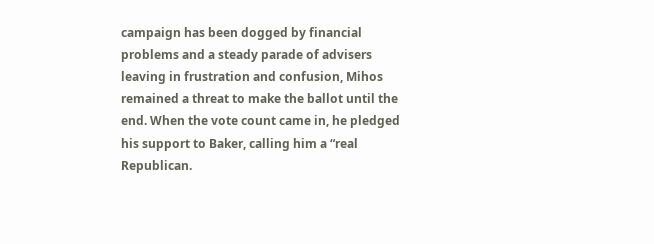campaign has been dogged by financial problems and a steady parade of advisers leaving in frustration and confusion, Mihos remained a threat to make the ballot until the end. When the vote count came in, he pledged his support to Baker, calling him a “real Republican.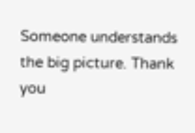Someone understands the big picture. Thank you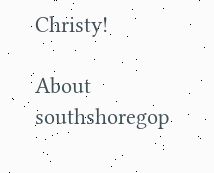Christy!

About southshoregop